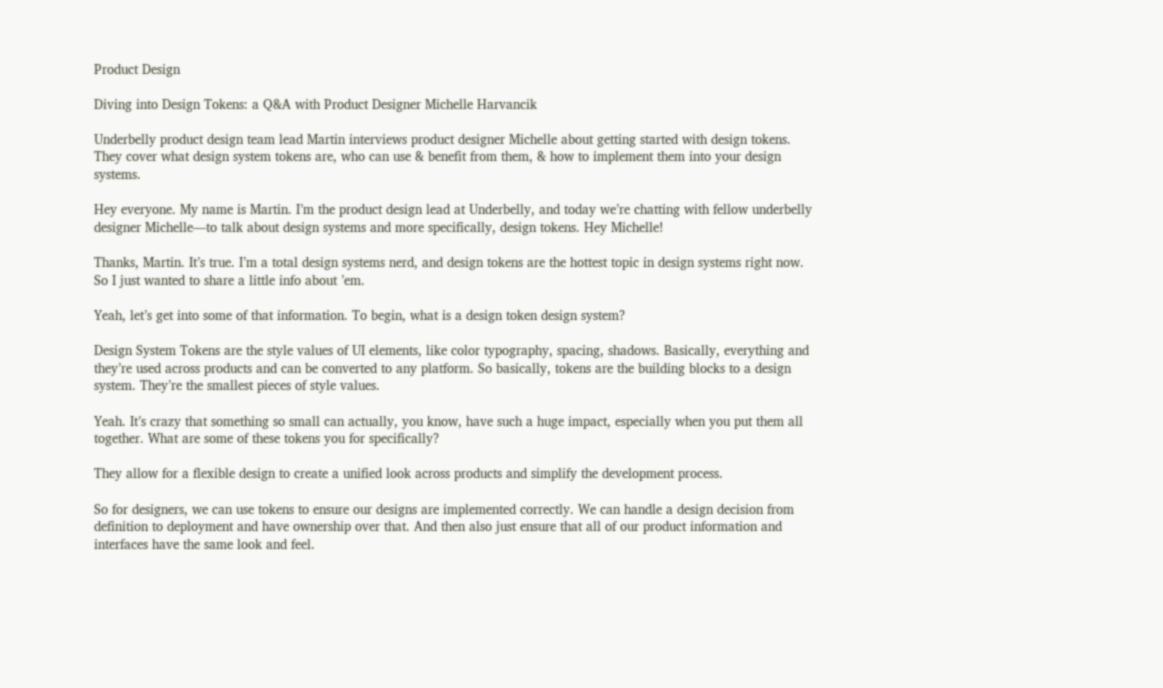Product Design

Diving into Design Tokens: a Q&A with Product Designer Michelle Harvancik

Underbelly product design team lead Martin interviews product designer Michelle about getting started with design tokens. They cover what design system tokens are, who can use & benefit from them, & how to implement them into your design systems.

Hey everyone. My name is Martin. I’m the product design lead at Underbelly, and today we’re chatting with fellow underbelly designer Michelle—to talk about design systems and more specifically, design tokens. Hey Michelle!

Thanks, Martin. It’s true. I’m a total design systems nerd, and design tokens are the hottest topic in design systems right now. So I just wanted to share a little info about ’em.

Yeah, let’s get into some of that information. To begin, what is a design token design system?

Design System Tokens are the style values of UI elements, like color typography, spacing, shadows. Basically, everything and they’re used across products and can be converted to any platform. So basically, tokens are the building blocks to a design system. They’re the smallest pieces of style values.

Yeah. It’s crazy that something so small can actually, you know, have such a huge impact, especially when you put them all together. What are some of these tokens you for specifically?

They allow for a flexible design to create a unified look across products and simplify the development process.

So for designers, we can use tokens to ensure our designs are implemented correctly. We can handle a design decision from definition to deployment and have ownership over that. And then also just ensure that all of our product information and interfaces have the same look and feel.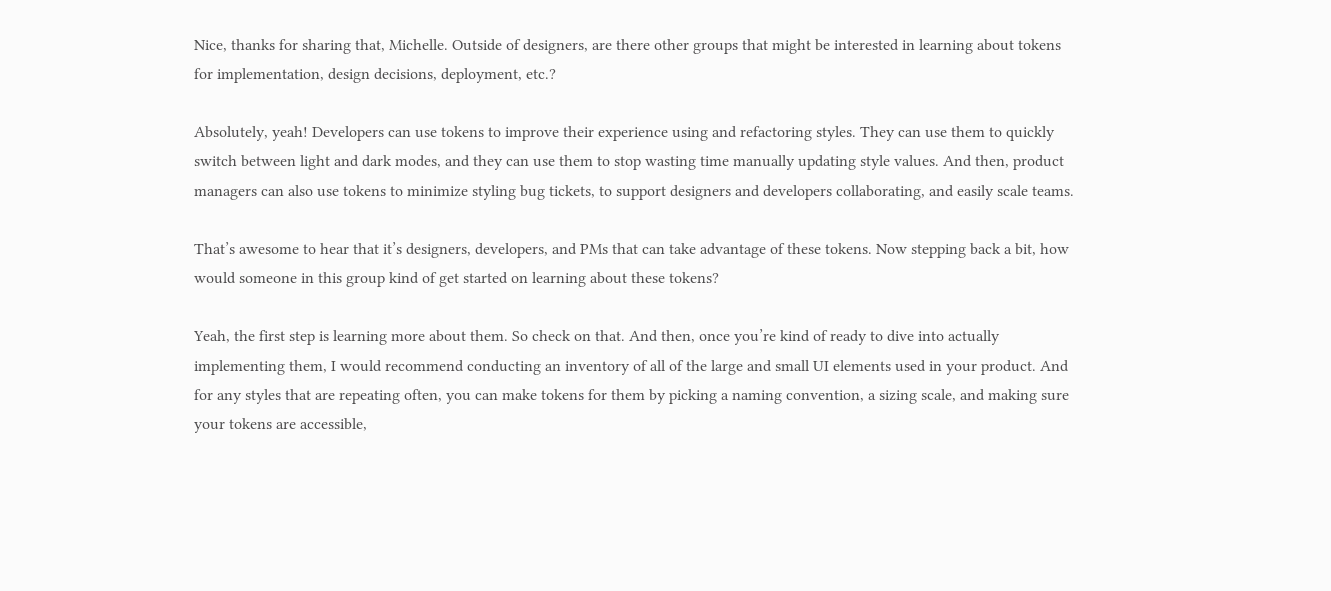Nice, thanks for sharing that, Michelle. Outside of designers, are there other groups that might be interested in learning about tokens for implementation, design decisions, deployment, etc.?

Absolutely, yeah! Developers can use tokens to improve their experience using and refactoring styles. They can use them to quickly switch between light and dark modes, and they can use them to stop wasting time manually updating style values. And then, product managers can also use tokens to minimize styling bug tickets, to support designers and developers collaborating, and easily scale teams.

That’s awesome to hear that it’s designers, developers, and PMs that can take advantage of these tokens. Now stepping back a bit, how would someone in this group kind of get started on learning about these tokens?

Yeah, the first step is learning more about them. So check on that. And then, once you’re kind of ready to dive into actually implementing them, I would recommend conducting an inventory of all of the large and small UI elements used in your product. And for any styles that are repeating often, you can make tokens for them by picking a naming convention, a sizing scale, and making sure your tokens are accessible,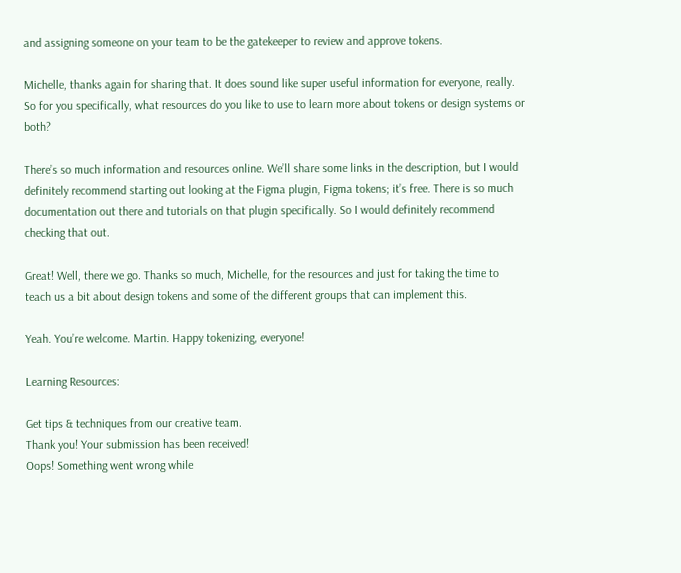and assigning someone on your team to be the gatekeeper to review and approve tokens.

Michelle, thanks again for sharing that. It does sound like super useful information for everyone, really. So for you specifically, what resources do you like to use to learn more about tokens or design systems or both?

There’s so much information and resources online. We’ll share some links in the description, but I would definitely recommend starting out looking at the Figma plugin, Figma tokens; it’s free. There is so much documentation out there and tutorials on that plugin specifically. So I would definitely recommend checking that out.

Great! Well, there we go. Thanks so much, Michelle, for the resources and just for taking the time to teach us a bit about design tokens and some of the different groups that can implement this.

Yeah. You’re welcome. Martin. Happy tokenizing, everyone!

Learning Resources:

Get tips & techniques from our creative team.
Thank you! Your submission has been received!
Oops! Something went wrong while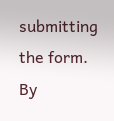submitting the form.
By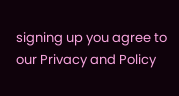signing up you agree to our Privacy and Policy